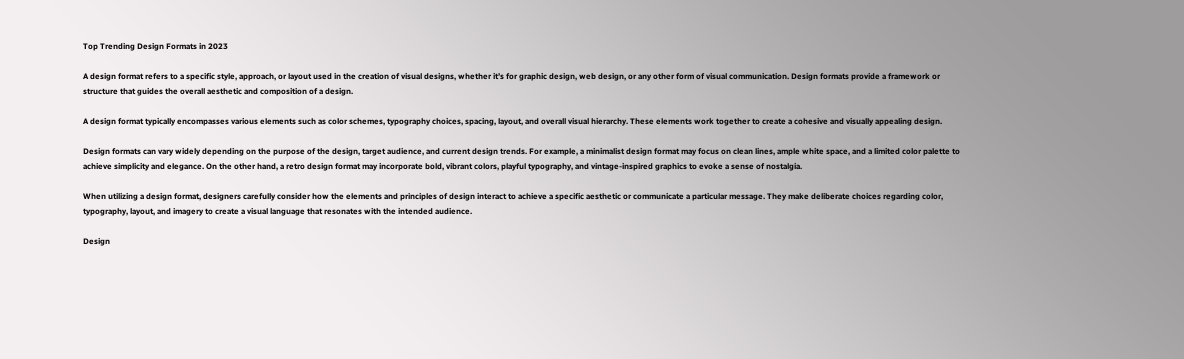Top Trending Design Formats in 2023

A design format refers to a specific style, approach, or layout used in the creation of visual designs, whether it’s for graphic design, web design, or any other form of visual communication. Design formats provide a framework or structure that guides the overall aesthetic and composition of a design.

A design format typically encompasses various elements such as color schemes, typography choices, spacing, layout, and overall visual hierarchy. These elements work together to create a cohesive and visually appealing design.

Design formats can vary widely depending on the purpose of the design, target audience, and current design trends. For example, a minimalist design format may focus on clean lines, ample white space, and a limited color palette to achieve simplicity and elegance. On the other hand, a retro design format may incorporate bold, vibrant colors, playful typography, and vintage-inspired graphics to evoke a sense of nostalgia.

When utilizing a design format, designers carefully consider how the elements and principles of design interact to achieve a specific aesthetic or communicate a particular message. They make deliberate choices regarding color, typography, layout, and imagery to create a visual language that resonates with the intended audience.

Design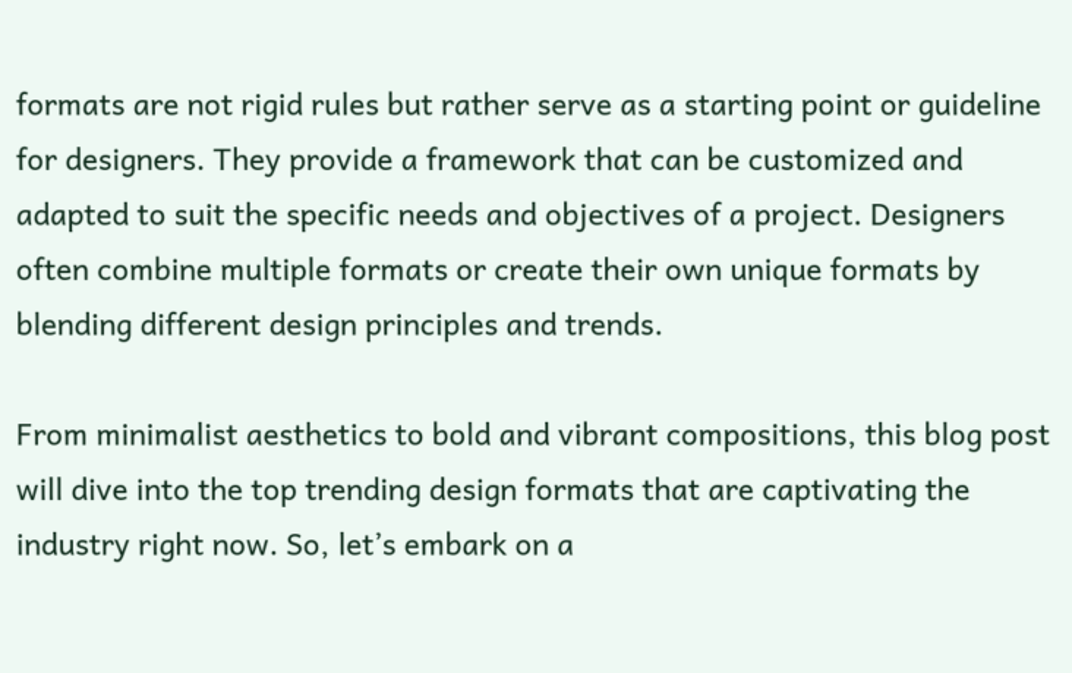formats are not rigid rules but rather serve as a starting point or guideline for designers. They provide a framework that can be customized and adapted to suit the specific needs and objectives of a project. Designers often combine multiple formats or create their own unique formats by blending different design principles and trends.

From minimalist aesthetics to bold and vibrant compositions, this blog post will dive into the top trending design formats that are captivating the industry right now. So, let’s embark on a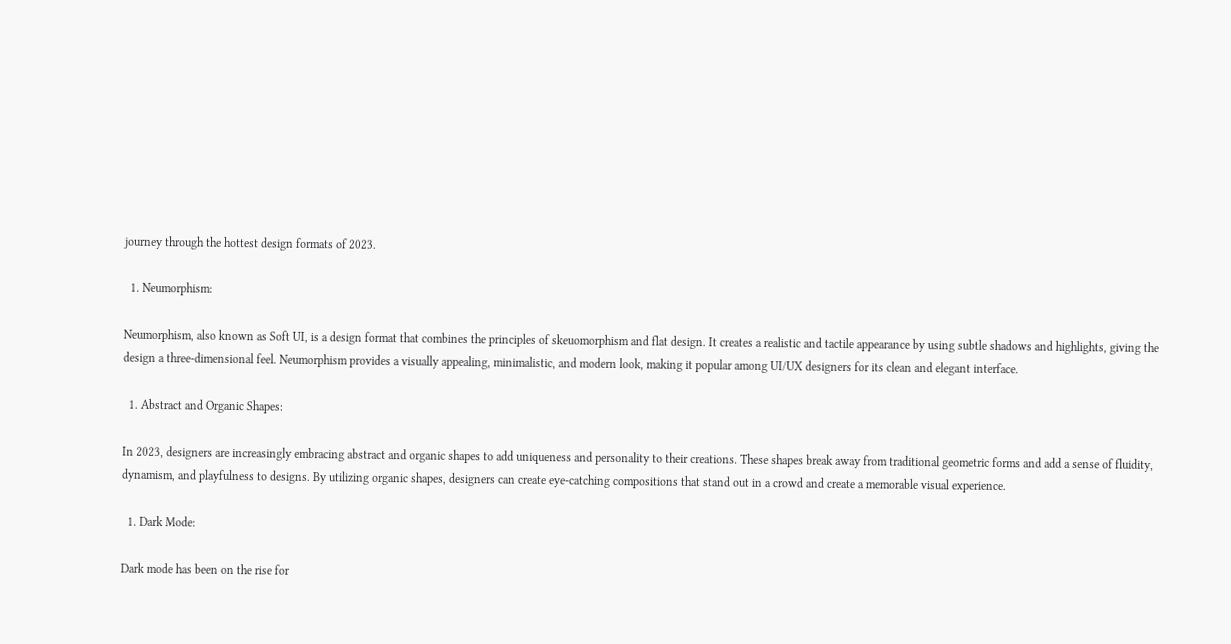journey through the hottest design formats of 2023.

  1. Neumorphism:

Neumorphism, also known as Soft UI, is a design format that combines the principles of skeuomorphism and flat design. It creates a realistic and tactile appearance by using subtle shadows and highlights, giving the design a three-dimensional feel. Neumorphism provides a visually appealing, minimalistic, and modern look, making it popular among UI/UX designers for its clean and elegant interface.

  1. Abstract and Organic Shapes:

In 2023, designers are increasingly embracing abstract and organic shapes to add uniqueness and personality to their creations. These shapes break away from traditional geometric forms and add a sense of fluidity, dynamism, and playfulness to designs. By utilizing organic shapes, designers can create eye-catching compositions that stand out in a crowd and create a memorable visual experience.

  1. Dark Mode:

Dark mode has been on the rise for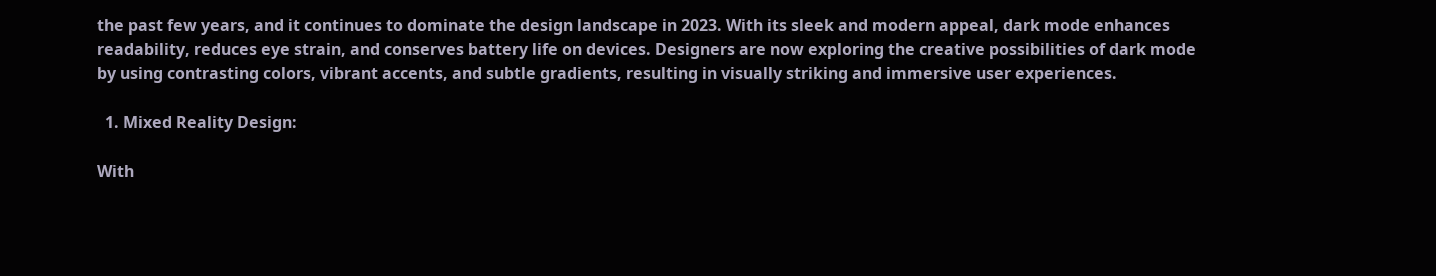the past few years, and it continues to dominate the design landscape in 2023. With its sleek and modern appeal, dark mode enhances readability, reduces eye strain, and conserves battery life on devices. Designers are now exploring the creative possibilities of dark mode by using contrasting colors, vibrant accents, and subtle gradients, resulting in visually striking and immersive user experiences.

  1. Mixed Reality Design:

With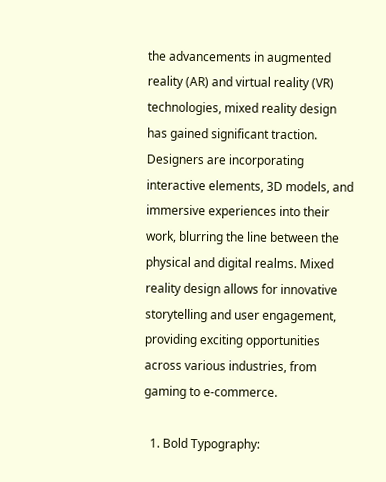the advancements in augmented reality (AR) and virtual reality (VR) technologies, mixed reality design has gained significant traction. Designers are incorporating interactive elements, 3D models, and immersive experiences into their work, blurring the line between the physical and digital realms. Mixed reality design allows for innovative storytelling and user engagement, providing exciting opportunities across various industries, from gaming to e-commerce.

  1. Bold Typography: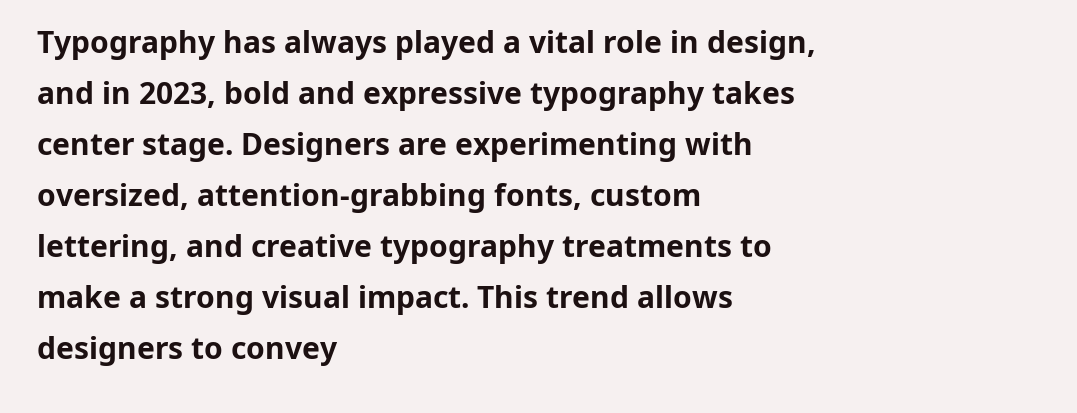Typography has always played a vital role in design, and in 2023, bold and expressive typography takes center stage. Designers are experimenting with oversized, attention-grabbing fonts, custom lettering, and creative typography treatments to make a strong visual impact. This trend allows designers to convey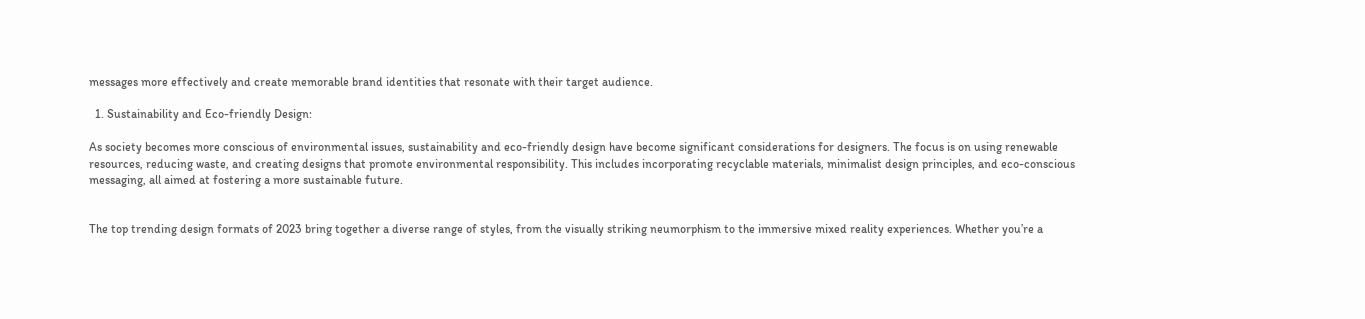messages more effectively and create memorable brand identities that resonate with their target audience.

  1. Sustainability and Eco-friendly Design:

As society becomes more conscious of environmental issues, sustainability and eco-friendly design have become significant considerations for designers. The focus is on using renewable resources, reducing waste, and creating designs that promote environmental responsibility. This includes incorporating recyclable materials, minimalist design principles, and eco-conscious messaging, all aimed at fostering a more sustainable future.


The top trending design formats of 2023 bring together a diverse range of styles, from the visually striking neumorphism to the immersive mixed reality experiences. Whether you’re a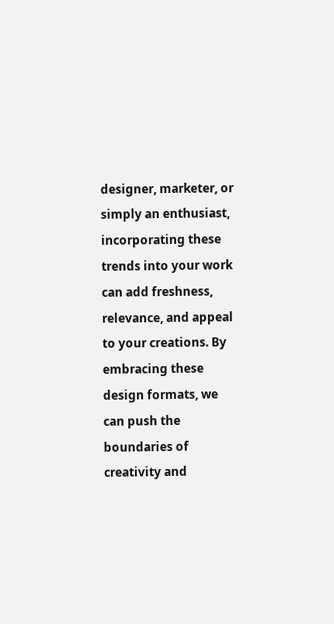designer, marketer, or simply an enthusiast, incorporating these trends into your work can add freshness, relevance, and appeal to your creations. By embracing these design formats, we can push the boundaries of creativity and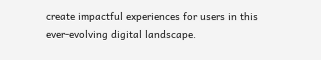create impactful experiences for users in this ever-evolving digital landscape.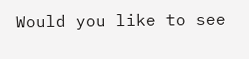Would you like to see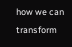how we can transform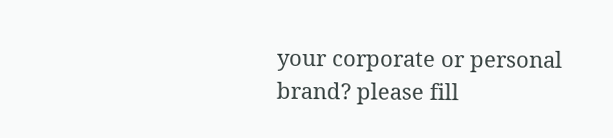your corporate or personal brand? please fill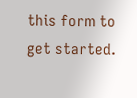this form to get started.